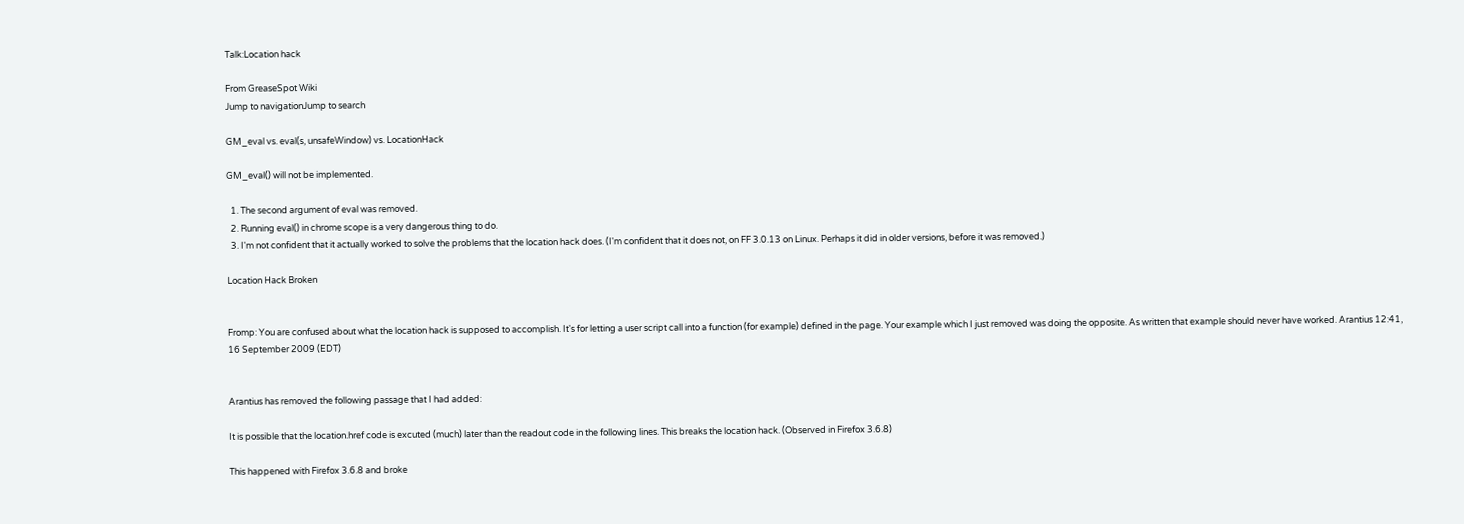Talk:Location hack

From GreaseSpot Wiki
Jump to navigationJump to search

GM_eval vs. eval(s, unsafeWindow) vs. LocationHack

GM_eval() will not be implemented.

  1. The second argument of eval was removed.
  2. Running eval() in chrome scope is a very dangerous thing to do.
  3. I'm not confident that it actually worked to solve the problems that the location hack does. (I'm confident that it does not, on FF 3.0.13 on Linux. Perhaps it did in older versions, before it was removed.)

Location Hack Broken


Fromp: You are confused about what the location hack is supposed to accomplish. It's for letting a user script call into a function (for example) defined in the page. Your example which I just removed was doing the opposite. As written that example should never have worked. Arantius 12:41, 16 September 2009 (EDT)


Arantius has removed the following passage that I had added:

It is possible that the location.href code is excuted (much) later than the readout code in the following lines. This breaks the location hack. (Observed in Firefox 3.6.8)

This happened with Firefox 3.6.8 and broke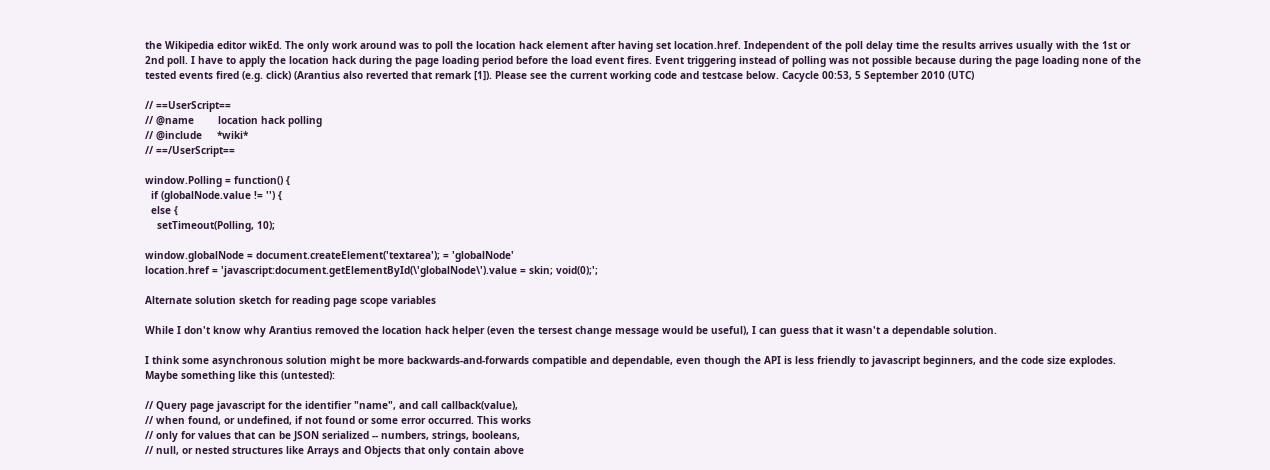the Wikipedia editor wikEd. The only work around was to poll the location hack element after having set location.href. Independent of the poll delay time the results arrives usually with the 1st or 2nd poll. I have to apply the location hack during the page loading period before the load event fires. Event triggering instead of polling was not possible because during the page loading none of the tested events fired (e.g. click) (Arantius also reverted that remark [1]). Please see the current working code and testcase below. Cacycle 00:53, 5 September 2010 (UTC)

// ==UserScript==
// @name        location hack polling
// @include     *wiki*
// ==/UserScript==

window.Polling = function() {
  if (globalNode.value != '') {
  else {
    setTimeout(Polling, 10);

window.globalNode = document.createElement('textarea'); = 'globalNode'
location.href = 'javascript:document.getElementById(\'globalNode\').value = skin; void(0);';

Alternate solution sketch for reading page scope variables

While I don't know why Arantius removed the location hack helper (even the tersest change message would be useful), I can guess that it wasn't a dependable solution.

I think some asynchronous solution might be more backwards-and-forwards compatible and dependable, even though the API is less friendly to javascript beginners, and the code size explodes. Maybe something like this (untested):

// Query page javascript for the identifier "name", and call callback(value),
// when found, or undefined, if not found or some error occurred. This works
// only for values that can be JSON serialized -- numbers, strings, booleans,
// null, or nested structures like Arrays and Objects that only contain above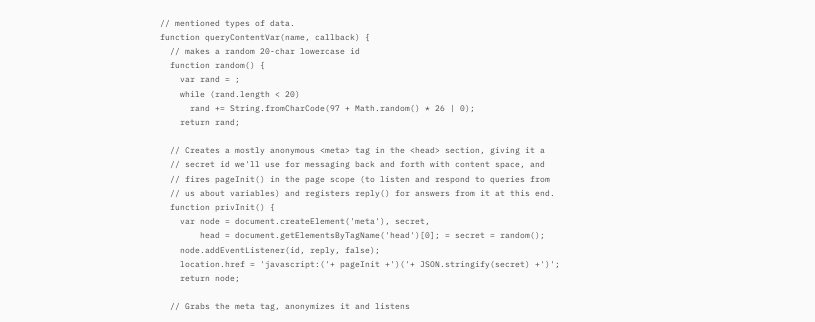// mentioned types of data.
function queryContentVar(name, callback) {
  // makes a random 20-char lowercase id
  function random() {
    var rand = ;
    while (rand.length < 20)
      rand += String.fromCharCode(97 + Math.random() * 26 | 0);
    return rand;

  // Creates a mostly anonymous <meta> tag in the <head> section, giving it a
  // secret id we'll use for messaging back and forth with content space, and
  // fires pageInit() in the page scope (to listen and respond to queries from
  // us about variables) and registers reply() for answers from it at this end.
  function privInit() {
    var node = document.createElement('meta'), secret,
        head = document.getElementsByTagName('head')[0]; = secret = random();
    node.addEventListener(id, reply, false);
    location.href = 'javascript:('+ pageInit +')('+ JSON.stringify(secret) +')';
    return node;

  // Grabs the meta tag, anonymizes it and listens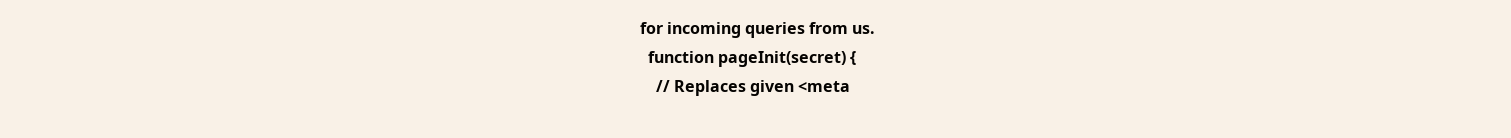for incoming queries from us.
  function pageInit(secret) {
    // Replaces given <meta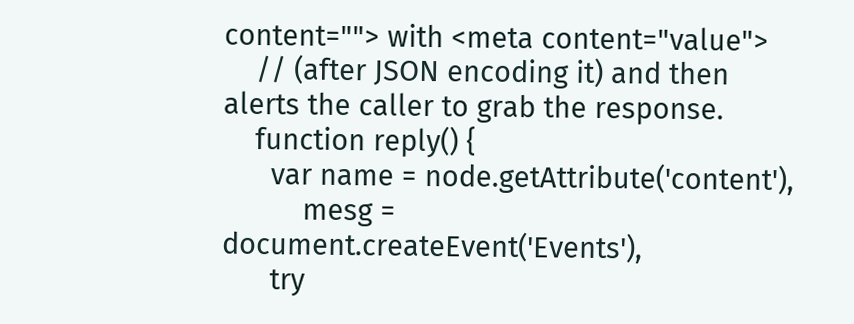content=""> with <meta content="value">
    // (after JSON encoding it) and then alerts the caller to grab the response.
    function reply() {
      var name = node.getAttribute('content'),
          mesg = document.createEvent('Events'),
      try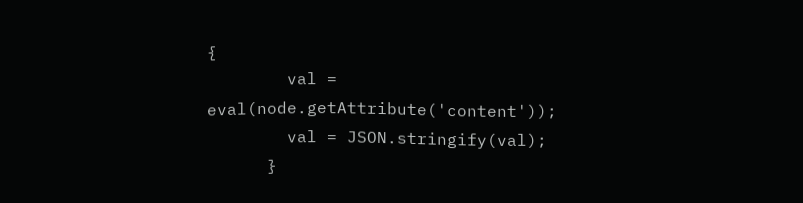{
        val = eval(node.getAttribute('content'));
        val = JSON.stringify(val);
      }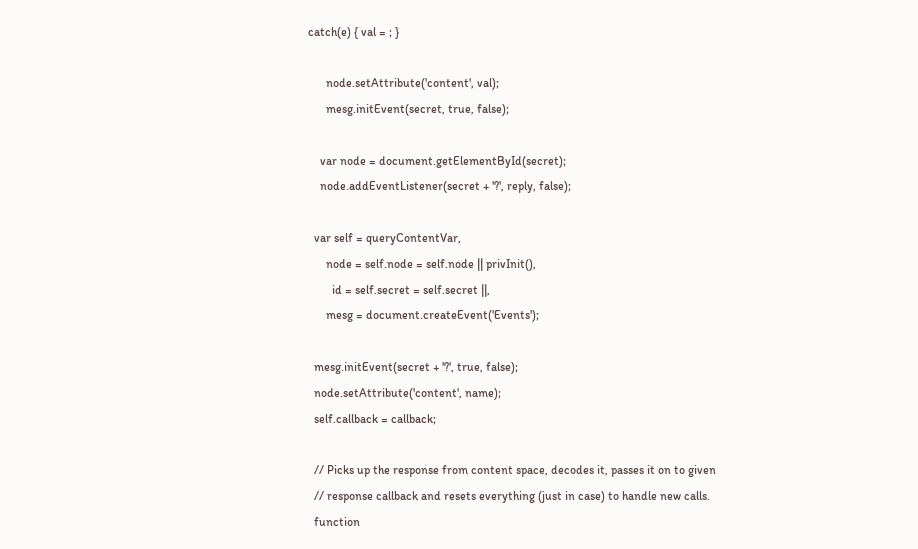catch(e) { val = ; }

      node.setAttribute('content', val);
      mesg.initEvent(secret, true, false);

    var node = document.getElementById(secret);
    node.addEventListener(secret + '?', reply, false);

  var self = queryContentVar,
      node = self.node = self.node || privInit(),
        id = self.secret = self.secret ||,
      mesg = document.createEvent('Events');

  mesg.initEvent(secret + '?', true, false);
  node.setAttribute('content', name);
  self.callback = callback;

  // Picks up the response from content space, decodes it, passes it on to given
  // response callback and resets everything (just in case) to handle new calls.
  function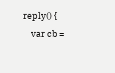reply() {
    var cb =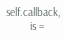self.callback,
        is =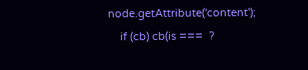node.getAttribute('content');
    if (cb) cb(is ===  ?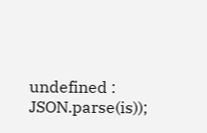undefined : JSON.parse(is));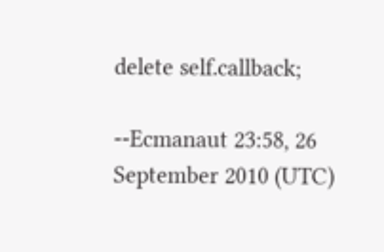delete self.callback;

--Ecmanaut 23:58, 26 September 2010 (UTC)